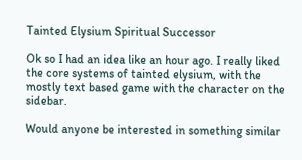Tainted Elysium Spiritual Successor

Ok so I had an idea like an hour ago. I really liked the core systems of tainted elysium, with the mostly text based game with the character on the sidebar.

Would anyone be interested in something similar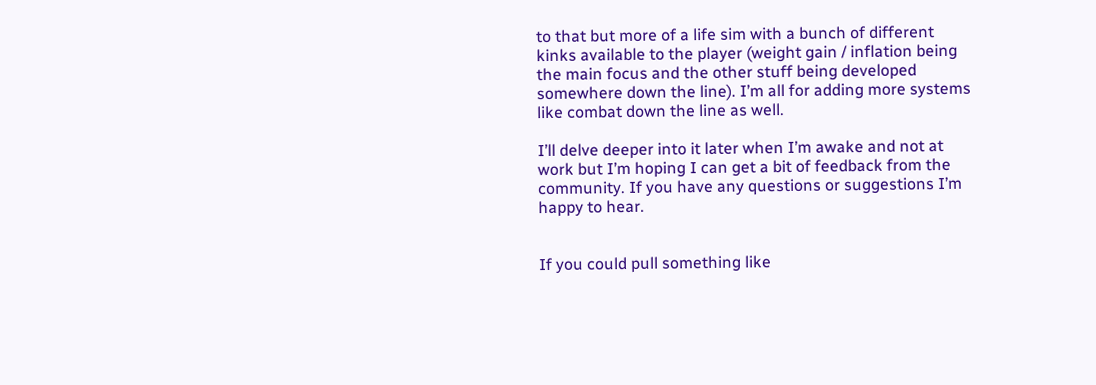to that but more of a life sim with a bunch of different kinks available to the player (weight gain / inflation being the main focus and the other stuff being developed somewhere down the line). I’m all for adding more systems like combat down the line as well.

I’ll delve deeper into it later when I’m awake and not at work but I’m hoping I can get a bit of feedback from the community. If you have any questions or suggestions I’m happy to hear.


If you could pull something like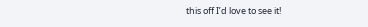this off I’d love to see it!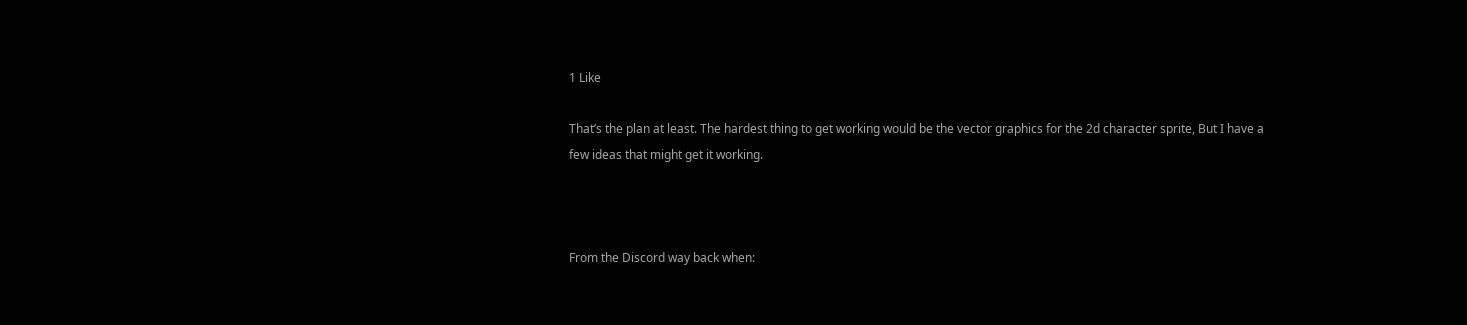1 Like

That’s the plan at least. The hardest thing to get working would be the vector graphics for the 2d character sprite, But I have a few ideas that might get it working.



From the Discord way back when: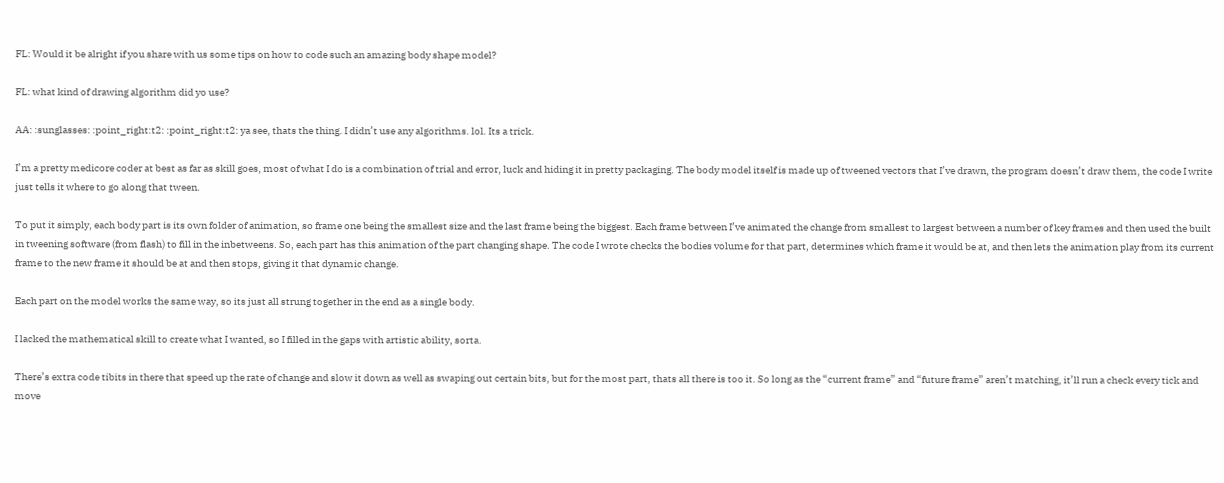FL: Would it be alright if you share with us some tips on how to code such an amazing body shape model?

FL: what kind of drawing algorithm did yo use?

AA: :sunglasses: :point_right:t2: :point_right:t2: ya see, thats the thing. I didn’t use any algorithms. lol. Its a trick.

I’m a pretty medicore coder at best as far as skill goes, most of what I do is a combination of trial and error, luck and hiding it in pretty packaging. The body model itself is made up of tweened vectors that I’ve drawn, the program doesn’t draw them, the code I write just tells it where to go along that tween.

To put it simply, each body part is its own folder of animation, so frame one being the smallest size and the last frame being the biggest. Each frame between I’ve animated the change from smallest to largest between a number of key frames and then used the built in tweening software (from flash) to fill in the inbetweens. So, each part has this animation of the part changing shape. The code I wrote checks the bodies volume for that part, determines which frame it would be at, and then lets the animation play from its current frame to the new frame it should be at and then stops, giving it that dynamic change.

Each part on the model works the same way, so its just all strung together in the end as a single body.

I lacked the mathematical skill to create what I wanted, so I filled in the gaps with artistic ability, sorta.

There’s extra code tibits in there that speed up the rate of change and slow it down as well as swaping out certain bits, but for the most part, thats all there is too it. So long as the “current frame” and “future frame” aren’t matching, it’ll run a check every tick and move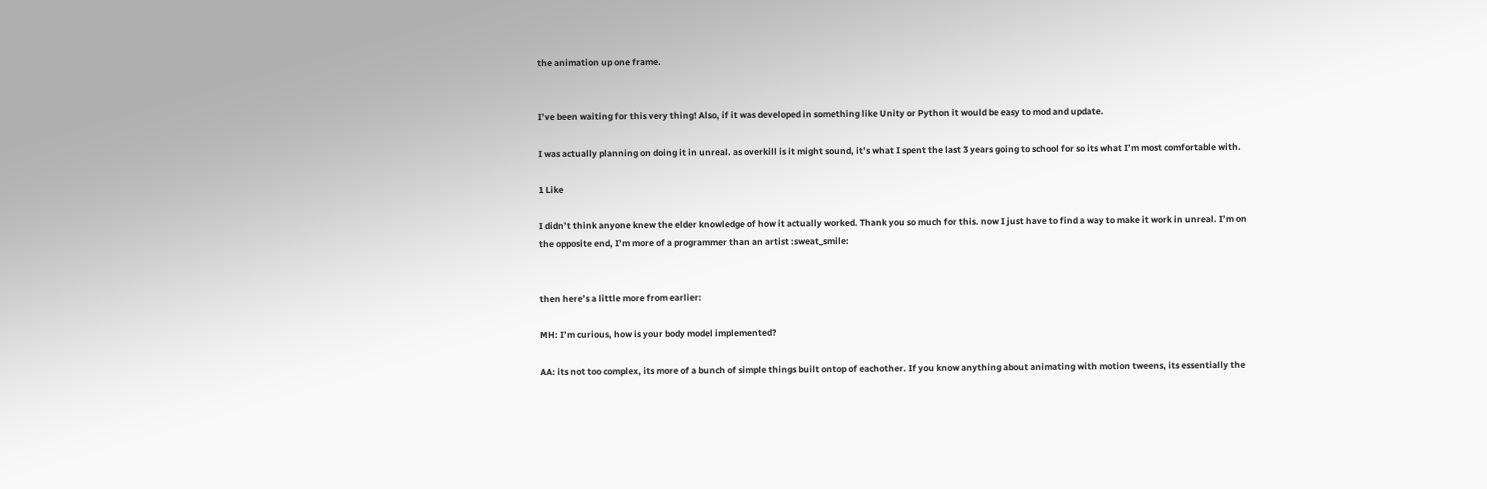the animation up one frame.


I’ve been waiting for this very thing! Also, if it was developed in something like Unity or Python it would be easy to mod and update.

I was actually planning on doing it in unreal. as overkill is it might sound, it’s what I spent the last 3 years going to school for so its what I’m most comfortable with.

1 Like

I didn’t think anyone knew the elder knowledge of how it actually worked. Thank you so much for this. now I just have to find a way to make it work in unreal. I’m on the opposite end, I’m more of a programmer than an artist :sweat_smile:


then here’s a little more from earlier:

MH: I’m curious, how is your body model implemented?

AA: its not too complex, its more of a bunch of simple things built ontop of eachother. If you know anything about animating with motion tweens, its essentially the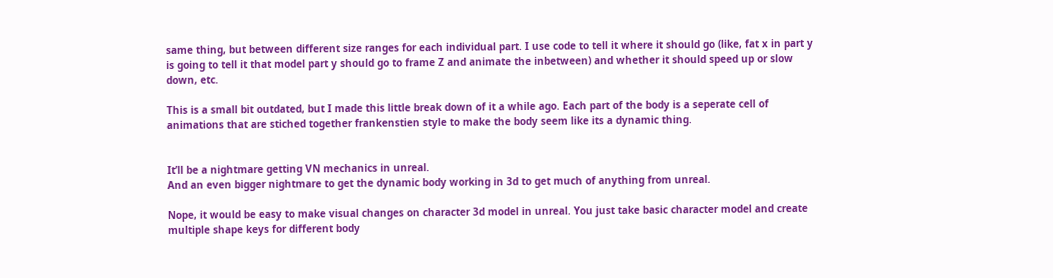same thing, but between different size ranges for each individual part. I use code to tell it where it should go (like, fat x in part y is going to tell it that model part y should go to frame Z and animate the inbetween) and whether it should speed up or slow down, etc.

This is a small bit outdated, but I made this little break down of it a while ago. Each part of the body is a seperate cell of animations that are stiched together frankenstien style to make the body seem like its a dynamic thing.


It’ll be a nightmare getting VN mechanics in unreal.
And an even bigger nightmare to get the dynamic body working in 3d to get much of anything from unreal.

Nope, it would be easy to make visual changes on character 3d model in unreal. You just take basic character model and create multiple shape keys for different body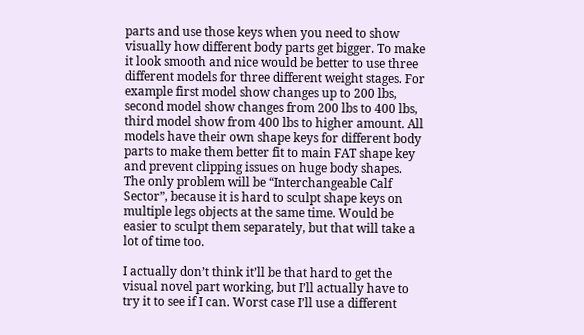parts and use those keys when you need to show visually how different body parts get bigger. To make it look smooth and nice would be better to use three different models for three different weight stages. For example first model show changes up to 200 lbs, second model show changes from 200 lbs to 400 lbs, third model show from 400 lbs to higher amount. All models have their own shape keys for different body parts to make them better fit to main FAT shape key and prevent clipping issues on huge body shapes.
The only problem will be “Interchangeable Calf Sector”, because it is hard to sculpt shape keys on multiple legs objects at the same time. Would be easier to sculpt them separately, but that will take a lot of time too.

I actually don’t think it’ll be that hard to get the visual novel part working, but I’ll actually have to try it to see if I can. Worst case I’ll use a different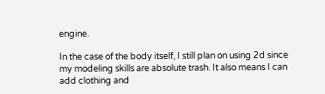engine.

In the case of the body itself, I still plan on using 2d since my modeling skills are absolute trash. It also means I can add clothing and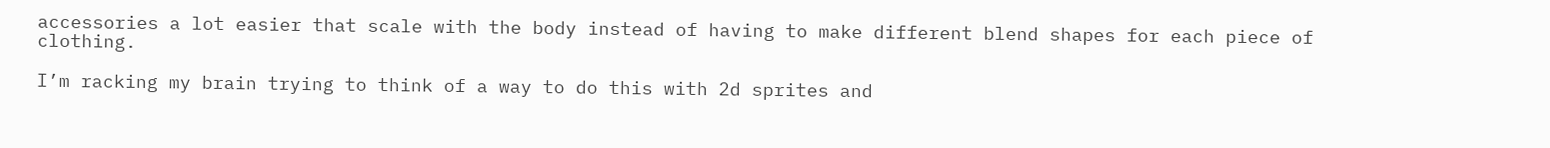accessories a lot easier that scale with the body instead of having to make different blend shapes for each piece of clothing.

I’m racking my brain trying to think of a way to do this with 2d sprites and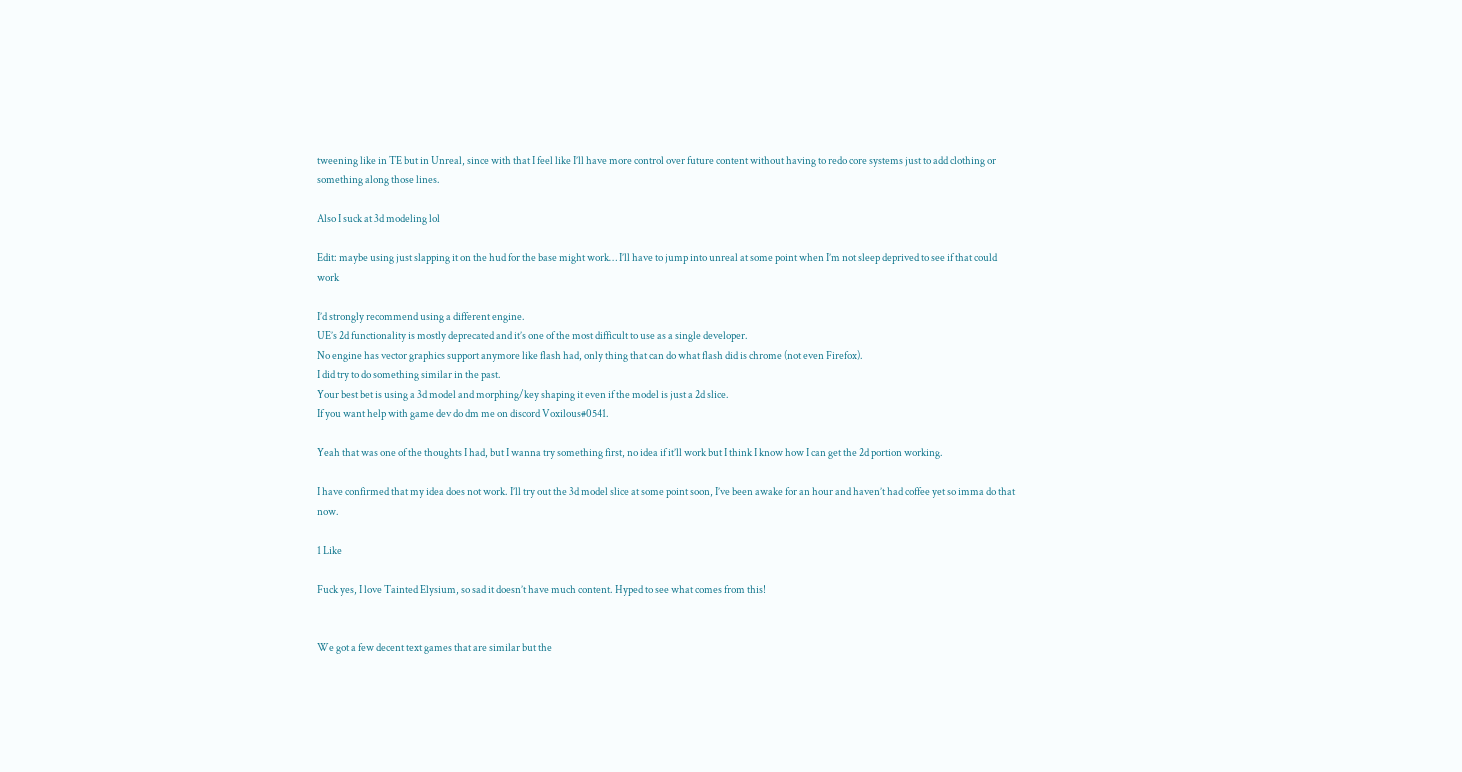tweening like in TE but in Unreal, since with that I feel like I’ll have more control over future content without having to redo core systems just to add clothing or something along those lines.

Also I suck at 3d modeling lol

Edit: maybe using just slapping it on the hud for the base might work… I’ll have to jump into unreal at some point when I’m not sleep deprived to see if that could work

I’d strongly recommend using a different engine.
UE’s 2d functionality is mostly deprecated and it’s one of the most difficult to use as a single developer.
No engine has vector graphics support anymore like flash had, only thing that can do what flash did is chrome (not even Firefox).
I did try to do something similar in the past.
Your best bet is using a 3d model and morphing/key shaping it even if the model is just a 2d slice.
If you want help with game dev do dm me on discord Voxilous#0541.

Yeah that was one of the thoughts I had, but I wanna try something first, no idea if it’ll work but I think I know how I can get the 2d portion working.

I have confirmed that my idea does not work. I’ll try out the 3d model slice at some point soon, I’ve been awake for an hour and haven’t had coffee yet so imma do that now.

1 Like

Fuck yes, I love Tainted Elysium, so sad it doesn’t have much content. Hyped to see what comes from this!


We got a few decent text games that are similar but the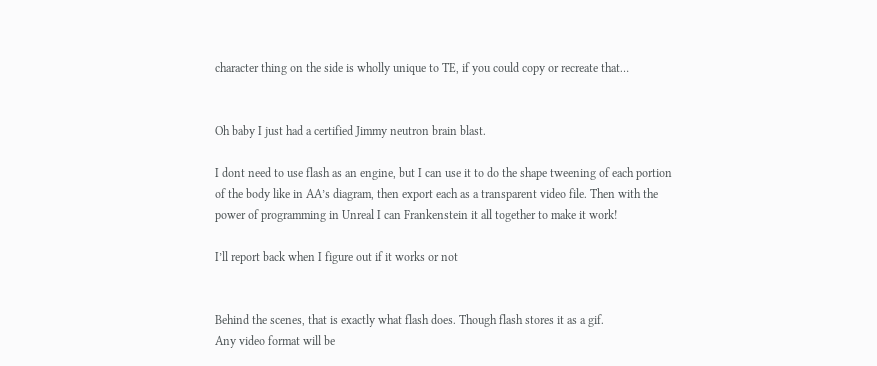character thing on the side is wholly unique to TE, if you could copy or recreate that…


Oh baby I just had a certified Jimmy neutron brain blast.

I dont need to use flash as an engine, but I can use it to do the shape tweening of each portion of the body like in AA’s diagram, then export each as a transparent video file. Then with the power of programming in Unreal I can Frankenstein it all together to make it work!

I’ll report back when I figure out if it works or not


Behind the scenes, that is exactly what flash does. Though flash stores it as a gif.
Any video format will be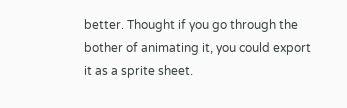better. Thought if you go through the bother of animating it, you could export it as a sprite sheet.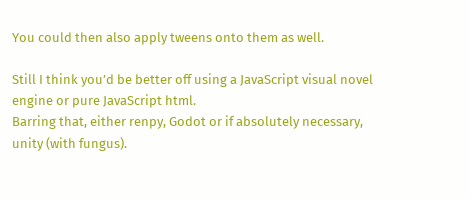You could then also apply tweens onto them as well.

Still I think you’d be better off using a JavaScript visual novel engine or pure JavaScript html.
Barring that, either renpy, Godot or if absolutely necessary, unity (with fungus).